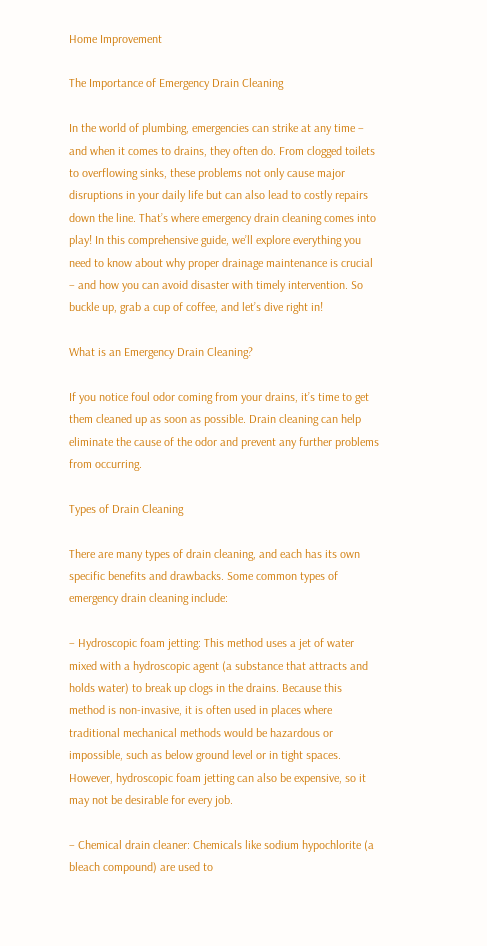Home Improvement

The Importance of Emergency Drain Cleaning

In the world of plumbing, emergencies can strike at any time – and when it comes to drains, they often do. From clogged toilets to overflowing sinks, these problems not only cause major disruptions in your daily life but can also lead to costly repairs down the line. That’s where emergency drain cleaning comes into play! In this comprehensive guide, we’ll explore everything you need to know about why proper drainage maintenance is crucial – and how you can avoid disaster with timely intervention. So buckle up, grab a cup of coffee, and let’s dive right in!

What is an Emergency Drain Cleaning?

If you notice foul odor coming from your drains, it’s time to get them cleaned up as soon as possible. Drain cleaning can help eliminate the cause of the odor and prevent any further problems from occurring.

Types of Drain Cleaning

There are many types of drain cleaning, and each has its own specific benefits and drawbacks. Some common types of emergency drain cleaning include:

– Hydroscopic foam jetting: This method uses a jet of water mixed with a hydroscopic agent (a substance that attracts and holds water) to break up clogs in the drains. Because this method is non-invasive, it is often used in places where traditional mechanical methods would be hazardous or impossible, such as below ground level or in tight spaces. However, hydroscopic foam jetting can also be expensive, so it may not be desirable for every job.

– Chemical drain cleaner: Chemicals like sodium hypochlorite (a bleach compound) are used to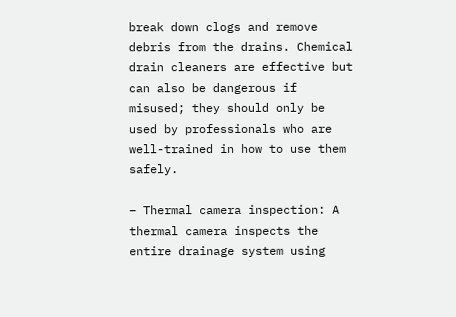break down clogs and remove debris from the drains. Chemical drain cleaners are effective but can also be dangerous if misused; they should only be used by professionals who are well-trained in how to use them safely.

– Thermal camera inspection: A thermal camera inspects the entire drainage system using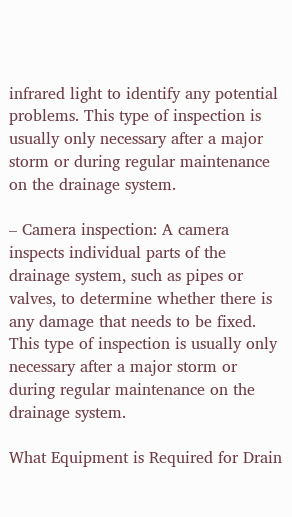infrared light to identify any potential problems. This type of inspection is usually only necessary after a major storm or during regular maintenance on the drainage system.

– Camera inspection: A camera inspects individual parts of the drainage system, such as pipes or valves, to determine whether there is any damage that needs to be fixed. This type of inspection is usually only necessary after a major storm or during regular maintenance on the drainage system.

What Equipment is Required for Drain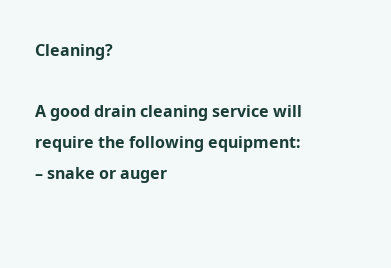Cleaning?

A good drain cleaning service will require the following equipment:
– snake or auger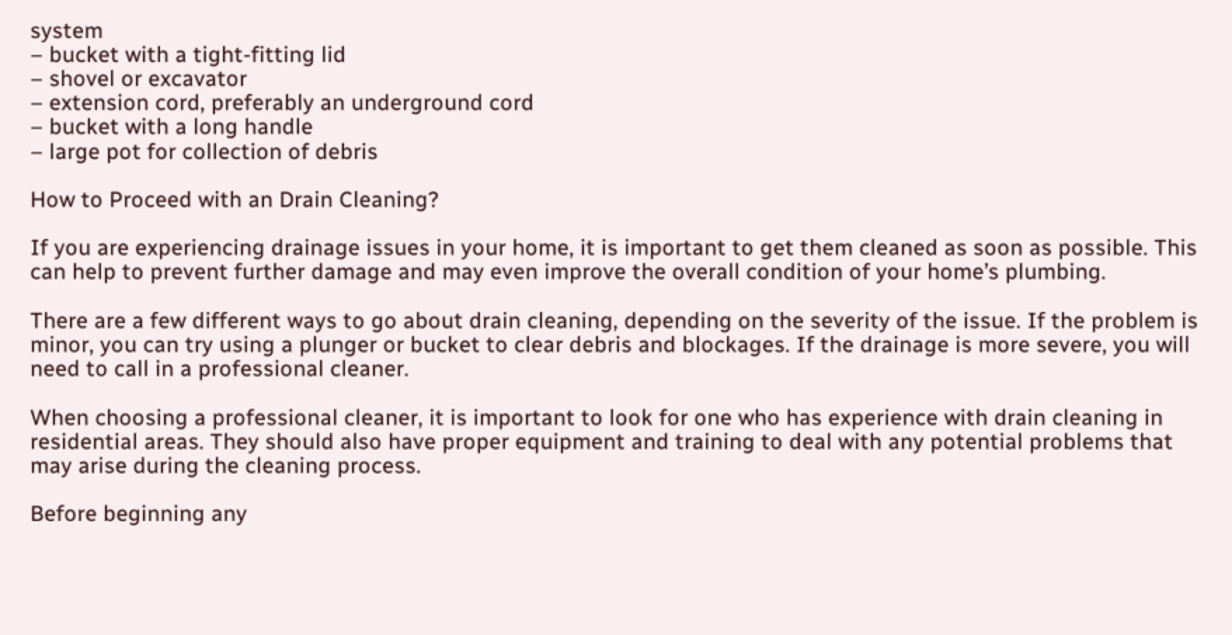system
– bucket with a tight-fitting lid
– shovel or excavator
– extension cord, preferably an underground cord
– bucket with a long handle
– large pot for collection of debris

How to Proceed with an Drain Cleaning?

If you are experiencing drainage issues in your home, it is important to get them cleaned as soon as possible. This can help to prevent further damage and may even improve the overall condition of your home’s plumbing.

There are a few different ways to go about drain cleaning, depending on the severity of the issue. If the problem is minor, you can try using a plunger or bucket to clear debris and blockages. If the drainage is more severe, you will need to call in a professional cleaner.

When choosing a professional cleaner, it is important to look for one who has experience with drain cleaning in residential areas. They should also have proper equipment and training to deal with any potential problems that may arise during the cleaning process.

Before beginning any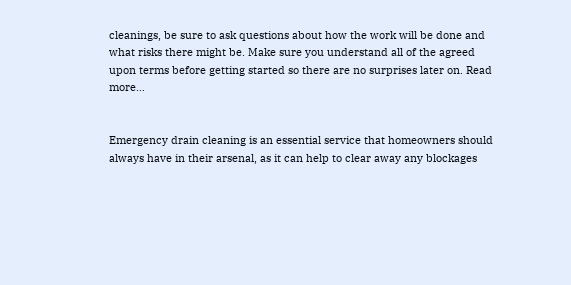cleanings, be sure to ask questions about how the work will be done and what risks there might be. Make sure you understand all of the agreed upon terms before getting started so there are no surprises later on. Read more…


Emergency drain cleaning is an essential service that homeowners should always have in their arsenal, as it can help to clear away any blockages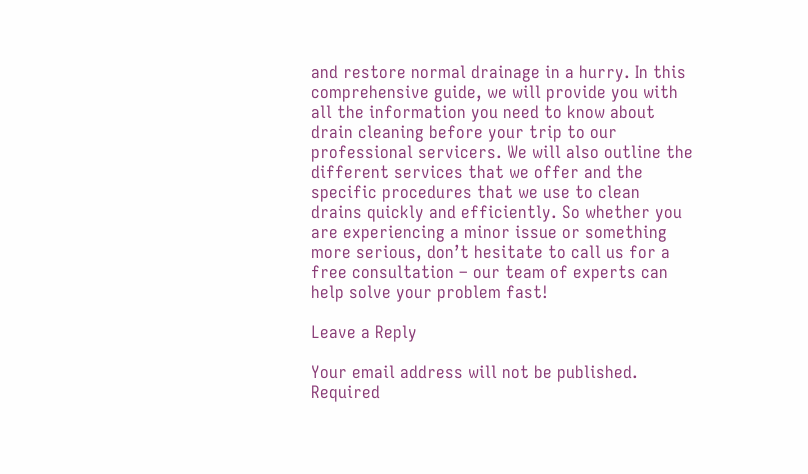and restore normal drainage in a hurry. In this comprehensive guide, we will provide you with all the information you need to know about drain cleaning before your trip to our professional servicers. We will also outline the different services that we offer and the specific procedures that we use to clean drains quickly and efficiently. So whether you are experiencing a minor issue or something more serious, don’t hesitate to call us for a free consultation – our team of experts can help solve your problem fast!

Leave a Reply

Your email address will not be published. Required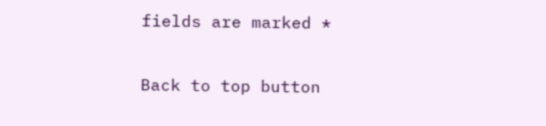fields are marked *

Back to top button